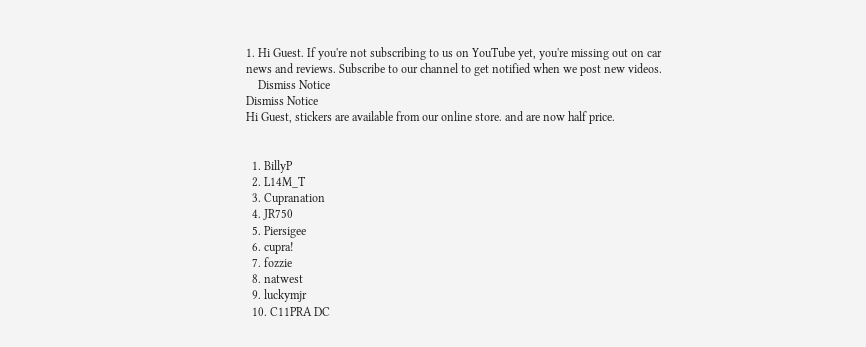1. Hi Guest. If you're not subscribing to us on YouTube yet, you're missing out on car news and reviews. Subscribe to our channel to get notified when we post new videos.
    Dismiss Notice
Dismiss Notice
Hi Guest, stickers are available from our online store. and are now half price.


  1. BillyP
  2. L14M_T
  3. Cupranation
  4. JR750
  5. Piersigee
  6. cupra!
  7. fozzie
  8. natwest
  9. luckymjr
  10. C11PRA DC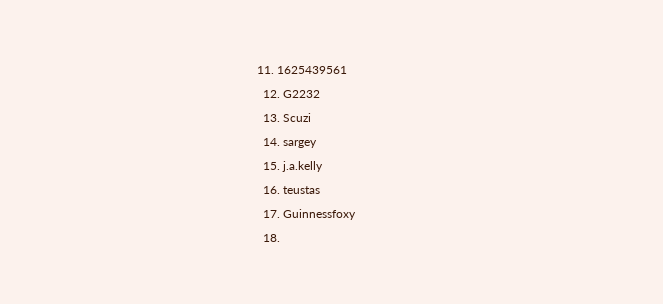11. 1625439561
  12. G2232
  13. Scuzi
  14. sargey
  15. j.a.kelly
  16. teustas
  17. Guinnessfoxy
  18.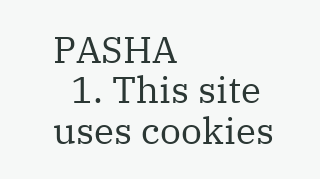PASHA
  1. This site uses cookies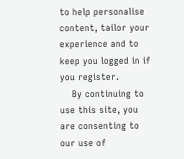to help personalise content, tailor your experience and to keep you logged in if you register.
    By continuing to use this site, you are consenting to our use of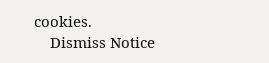cookies.
    Dismiss Notice